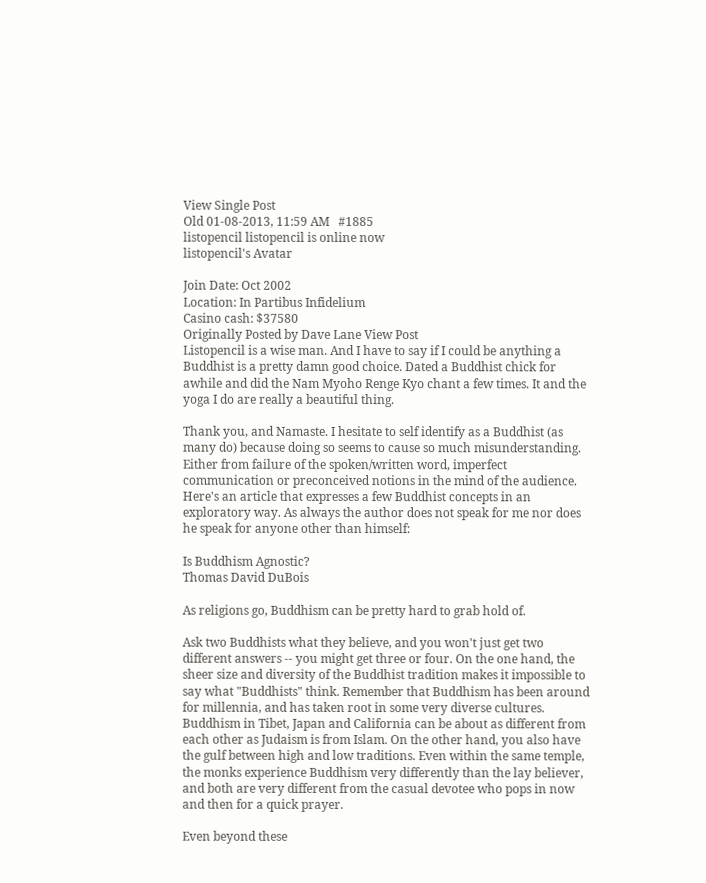View Single Post
Old 01-08-2013, 11:59 AM   #1885
listopencil listopencil is online now
listopencil's Avatar

Join Date: Oct 2002
Location: In Partibus Infidelium
Casino cash: $37580
Originally Posted by Dave Lane View Post
Listopencil is a wise man. And I have to say if I could be anything a Buddhist is a pretty damn good choice. Dated a Buddhist chick for awhile and did the Nam Myoho Renge Kyo chant a few times. It and the yoga I do are really a beautiful thing.

Thank you, and Namaste. I hesitate to self identify as a Buddhist (as many do) because doing so seems to cause so much misunderstanding. Either from failure of the spoken/written word, imperfect communication or preconceived notions in the mind of the audience. Here's an article that expresses a few Buddhist concepts in an exploratory way. As always the author does not speak for me nor does he speak for anyone other than himself:

Is Buddhism Agnostic?
Thomas David DuBois

As religions go, Buddhism can be pretty hard to grab hold of.

Ask two Buddhists what they believe, and you won't just get two different answers -- you might get three or four. On the one hand, the sheer size and diversity of the Buddhist tradition makes it impossible to say what "Buddhists" think. Remember that Buddhism has been around for millennia, and has taken root in some very diverse cultures. Buddhism in Tibet, Japan and California can be about as different from each other as Judaism is from Islam. On the other hand, you also have the gulf between high and low traditions. Even within the same temple, the monks experience Buddhism very differently than the lay believer, and both are very different from the casual devotee who pops in now and then for a quick prayer.

Even beyond these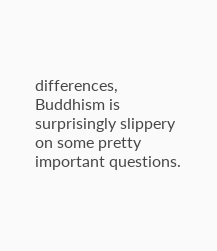differences, Buddhism is surprisingly slippery on some pretty important questions.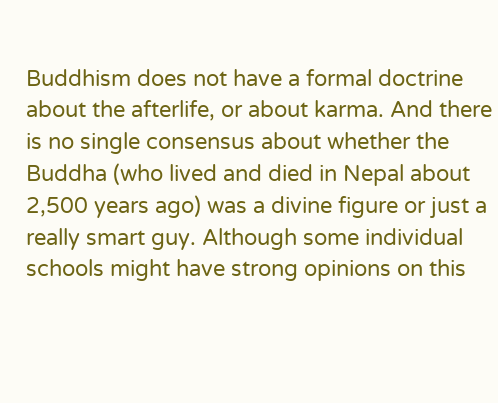Buddhism does not have a formal doctrine about the afterlife, or about karma. And there is no single consensus about whether the Buddha (who lived and died in Nepal about 2,500 years ago) was a divine figure or just a really smart guy. Although some individual schools might have strong opinions on this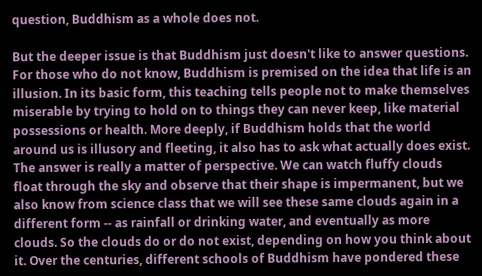question, Buddhism as a whole does not.

But the deeper issue is that Buddhism just doesn't like to answer questions. For those who do not know, Buddhism is premised on the idea that life is an illusion. In its basic form, this teaching tells people not to make themselves miserable by trying to hold on to things they can never keep, like material possessions or health. More deeply, if Buddhism holds that the world around us is illusory and fleeting, it also has to ask what actually does exist. The answer is really a matter of perspective. We can watch fluffy clouds float through the sky and observe that their shape is impermanent, but we also know from science class that we will see these same clouds again in a different form -- as rainfall or drinking water, and eventually as more clouds. So the clouds do or do not exist, depending on how you think about it. Over the centuries, different schools of Buddhism have pondered these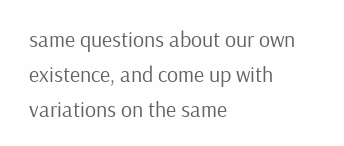same questions about our own existence, and come up with variations on the same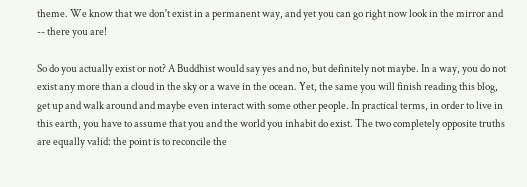theme. We know that we don't exist in a permanent way, and yet you can go right now look in the mirror and -- there you are!

So do you actually exist or not? A Buddhist would say yes and no, but definitely not maybe. In a way, you do not exist any more than a cloud in the sky or a wave in the ocean. Yet, the same you will finish reading this blog, get up and walk around and maybe even interact with some other people. In practical terms, in order to live in this earth, you have to assume that you and the world you inhabit do exist. The two completely opposite truths are equally valid: the point is to reconcile the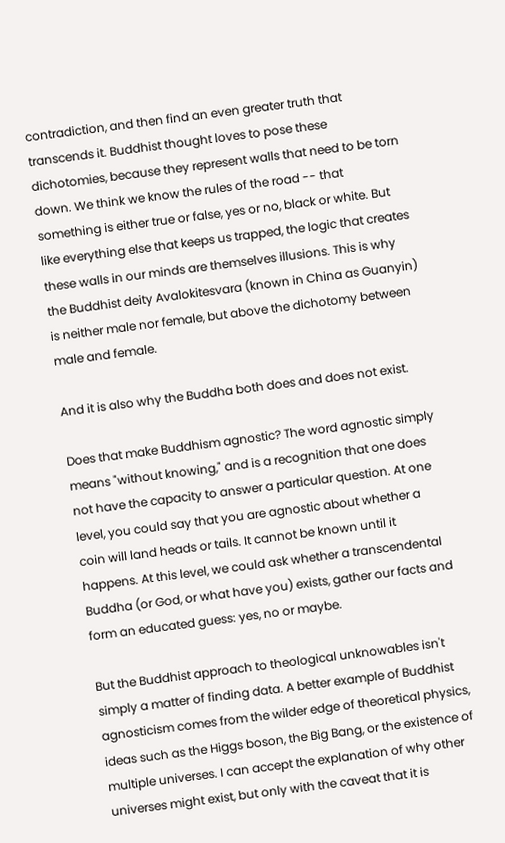contradiction, and then find an even greater truth that transcends it. Buddhist thought loves to pose these dichotomies, because they represent walls that need to be torn down. We think we know the rules of the road -- that something is either true or false, yes or no, black or white. But like everything else that keeps us trapped, the logic that creates these walls in our minds are themselves illusions. This is why the Buddhist deity Avalokitesvara (known in China as Guanyin) is neither male nor female, but above the dichotomy between male and female.

And it is also why the Buddha both does and does not exist.

Does that make Buddhism agnostic? The word agnostic simply means "without knowing," and is a recognition that one does not have the capacity to answer a particular question. At one level, you could say that you are agnostic about whether a coin will land heads or tails. It cannot be known until it happens. At this level, we could ask whether a transcendental Buddha (or God, or what have you) exists, gather our facts and form an educated guess: yes, no or maybe.

But the Buddhist approach to theological unknowables isn't simply a matter of finding data. A better example of Buddhist agnosticism comes from the wilder edge of theoretical physics, ideas such as the Higgs boson, the Big Bang, or the existence of multiple universes. I can accept the explanation of why other universes might exist, but only with the caveat that it is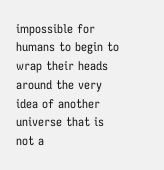impossible for humans to begin to wrap their heads around the very idea of another universe that is not a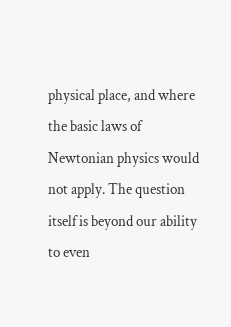physical place, and where the basic laws of Newtonian physics would not apply. The question itself is beyond our ability to even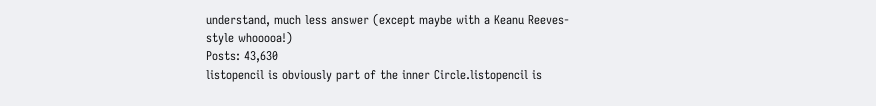understand, much less answer (except maybe with a Keanu Reeves-style whooooa!)
Posts: 43,630
listopencil is obviously part of the inner Circle.listopencil is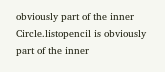obviously part of the inner Circle.listopencil is obviously part of the inner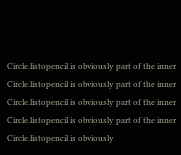Circle.listopencil is obviously part of the inner Circle.listopencil is obviously part of the inner Circle.listopencil is obviously part of the inner Circle.listopencil is obviously part of the inner Circle.listopencil is obviously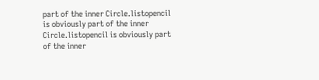part of the inner Circle.listopencil is obviously part of the inner Circle.listopencil is obviously part of the inner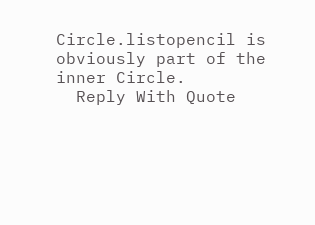Circle.listopencil is obviously part of the inner Circle.
  Reply With Quote